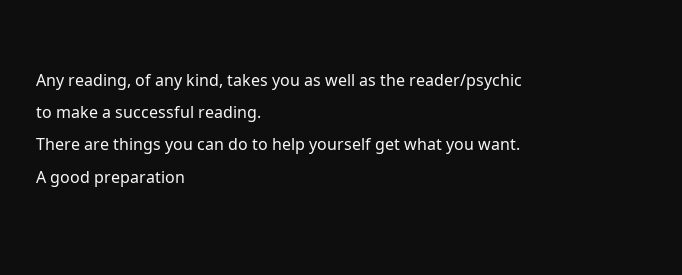Any reading, of any kind, takes you as well as the reader/psychic to make a successful reading.
There are things you can do to help yourself get what you want.
A good preparation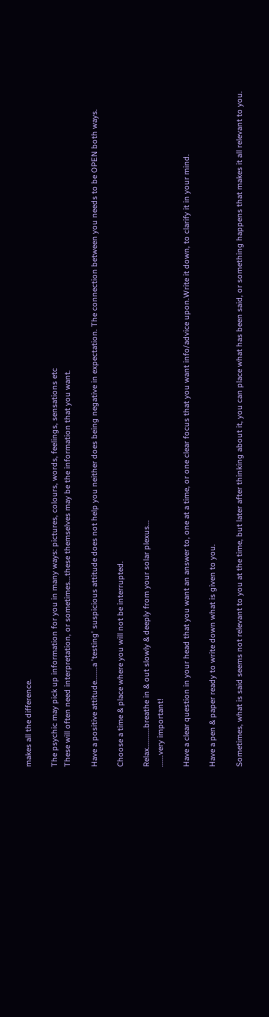makes all the difference.

The psychic may pick up information for you in many ways: pictures, colours, words, feelings, sensations etc
These will often need interpretation, or sometimes...these themselves may be the information that you want.

Have a positive attitude.......a 'testing' suspicious attitude does not help you neither does being negative in expectation. The connection between you needs to be OPEN both ways.

Choose a time & place where you will not be interrupted.

Relax..........breathe in & out slowly & deeply from your solar plexus...
......very important!

Have a clear question in your head that you want an answer to, one at a time, or one clear focus that you want info/advice upon.Write it down, to clarify it in your mind.

Have a pen & paper ready to write down what is given to you.

Sometimes, what is said seems not relevant to you at the time, but later after thinking about it, you can place what has been said, or something happens that makes it all relevant to you.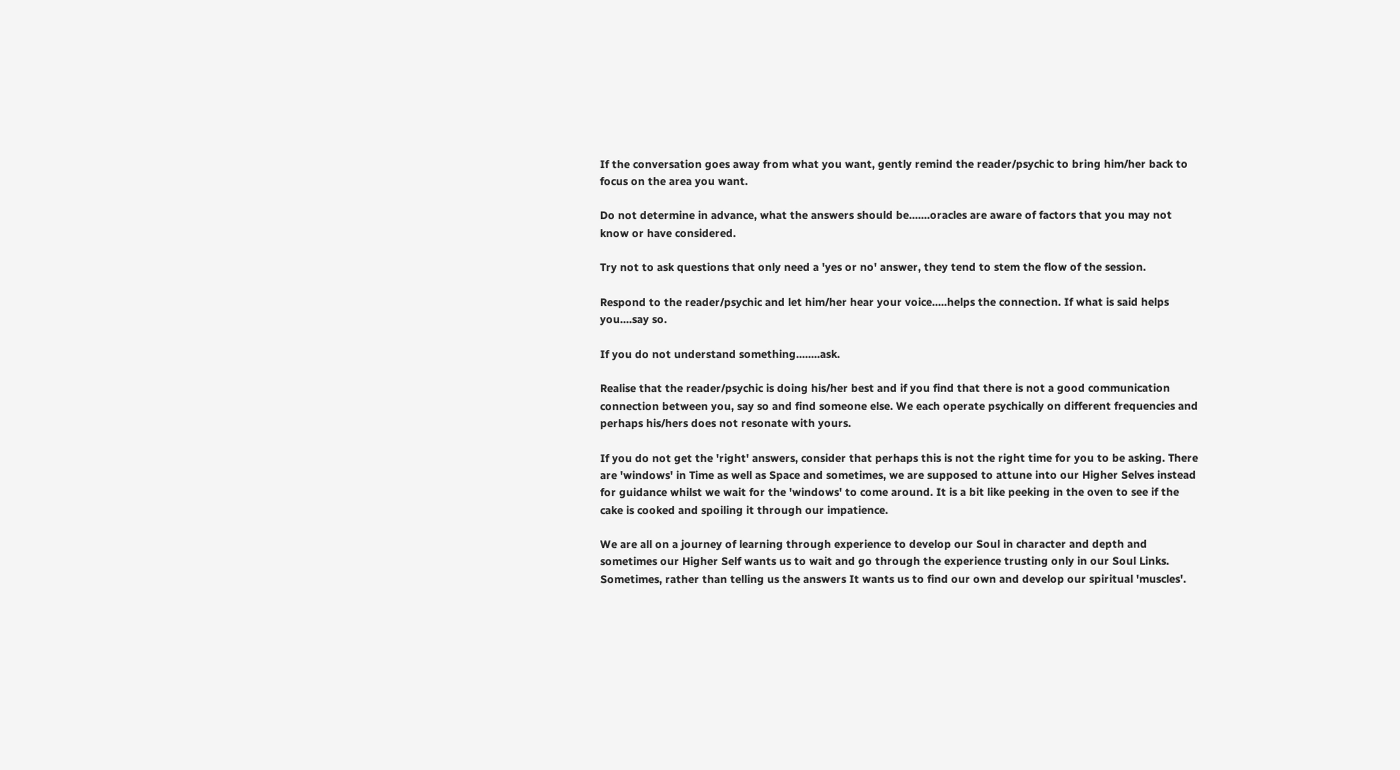If the conversation goes away from what you want, gently remind the reader/psychic to bring him/her back to focus on the area you want.

Do not determine in advance, what the answers should be.......oracles are aware of factors that you may not know or have considered.

Try not to ask questions that only need a 'yes or no' answer, they tend to stem the flow of the session.

Respond to the reader/psychic and let him/her hear your voice.....helps the connection. If what is said helps you....say so.

If you do not understand something........ask.

Realise that the reader/psychic is doing his/her best and if you find that there is not a good communication connection between you, say so and find someone else. We each operate psychically on different frequencies and perhaps his/hers does not resonate with yours.

If you do not get the 'right' answers, consider that perhaps this is not the right time for you to be asking. There are 'windows' in Time as well as Space and sometimes, we are supposed to attune into our Higher Selves instead for guidance whilst we wait for the 'windows' to come around. It is a bit like peeking in the oven to see if the cake is cooked and spoiling it through our impatience.

We are all on a journey of learning through experience to develop our Soul in character and depth and sometimes our Higher Self wants us to wait and go through the experience trusting only in our Soul Links. Sometimes, rather than telling us the answers It wants us to find our own and develop our spiritual 'muscles'.